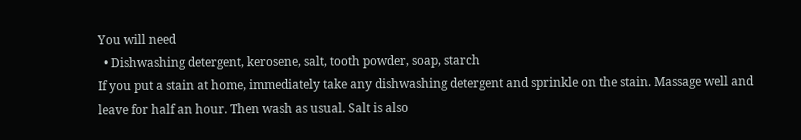You will need
  • Dishwashing detergent, kerosene, salt, tooth powder, soap, starch
If you put a stain at home, immediately take any dishwashing detergent and sprinkle on the stain. Massage well and leave for half an hour. Then wash as usual. Salt is also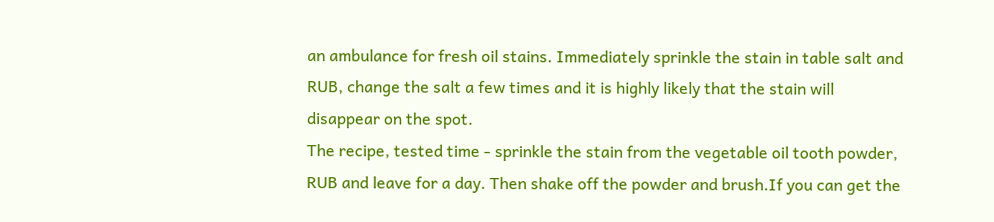an ambulance for fresh oil stains. Immediately sprinkle the stain in table salt and RUB, change the salt a few times and it is highly likely that the stain will disappear on the spot.
The recipe, tested time - sprinkle the stain from the vegetable oil tooth powder, RUB and leave for a day. Then shake off the powder and brush.If you can get the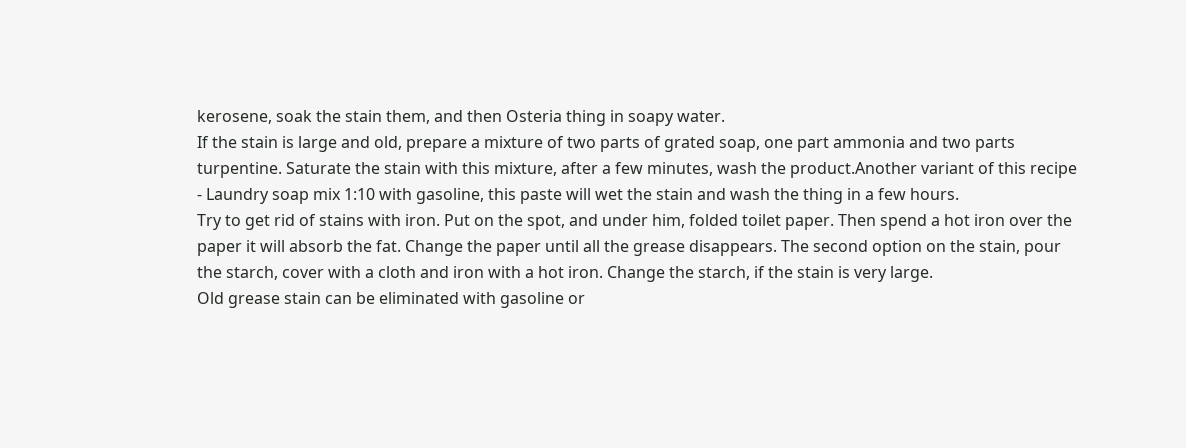kerosene, soak the stain them, and then Osteria thing in soapy water.
If the stain is large and old, prepare a mixture of two parts of grated soap, one part ammonia and two parts turpentine. Saturate the stain with this mixture, after a few minutes, wash the product.Another variant of this recipe - Laundry soap mix 1:10 with gasoline, this paste will wet the stain and wash the thing in a few hours.
Try to get rid of stains with iron. Put on the spot, and under him, folded toilet paper. Then spend a hot iron over the paper it will absorb the fat. Change the paper until all the grease disappears. The second option on the stain, pour the starch, cover with a cloth and iron with a hot iron. Change the starch, if the stain is very large.
Old grease stain can be eliminated with gasoline or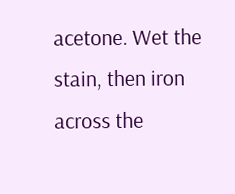acetone. Wet the stain, then iron across the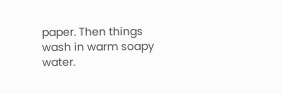paper. Then things wash in warm soapy water.